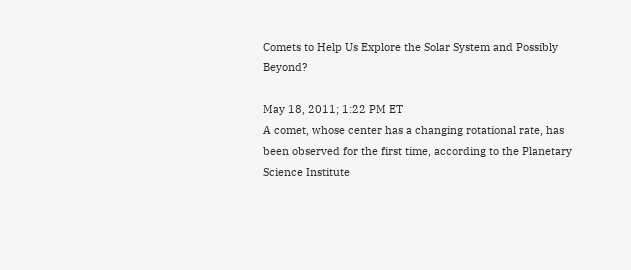Comets to Help Us Explore the Solar System and Possibly Beyond?

May 18, 2011; 1:22 PM ET
A comet, whose center has a changing rotational rate, has been observed for the first time, according to the Planetary Science Institute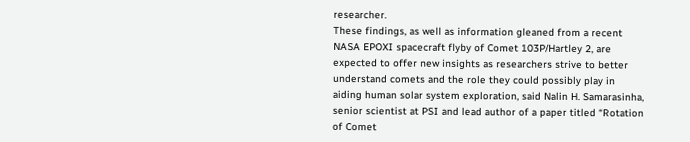researcher.
These findings, as well as information gleaned from a recent NASA EPOXI spacecraft flyby of Comet 103P/Hartley 2, are expected to offer new insights as researchers strive to better understand comets and the role they could possibly play in aiding human solar system exploration, said Nalin H. Samarasinha, senior scientist at PSI and lead author of a paper titled “Rotation of Comet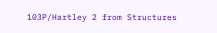103P/Hartley 2 from Structures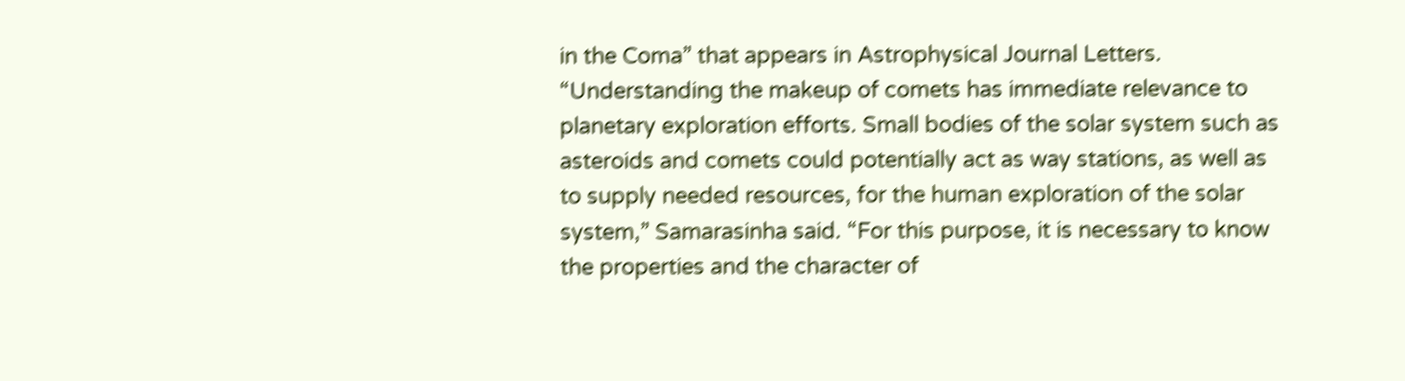in the Coma” that appears in Astrophysical Journal Letters.
“Understanding the makeup of comets has immediate relevance to planetary exploration efforts. Small bodies of the solar system such as asteroids and comets could potentially act as way stations, as well as to supply needed resources, for the human exploration of the solar system,” Samarasinha said. “For this purpose, it is necessary to know the properties and the character of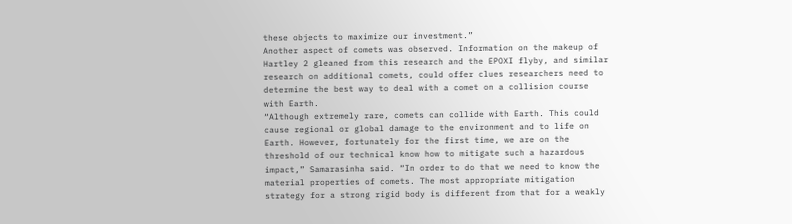these objects to maximize our investment.”
Another aspect of comets was observed. Information on the makeup of Hartley 2 gleaned from this research and the EPOXI flyby, and similar research on additional comets, could offer clues researchers need to determine the best way to deal with a comet on a collision course with Earth.
“Although extremely rare, comets can collide with Earth. This could cause regional or global damage to the environment and to life on Earth. However, fortunately for the first time, we are on the threshold of our technical know how to mitigate such a hazardous impact,” Samarasinha said. “In order to do that we need to know the material properties of comets. The most appropriate mitigation strategy for a strong rigid body is different from that for a weakly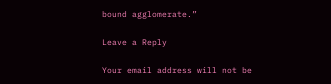bound agglomerate.”

Leave a Reply

Your email address will not be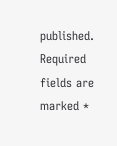published. Required fields are marked *